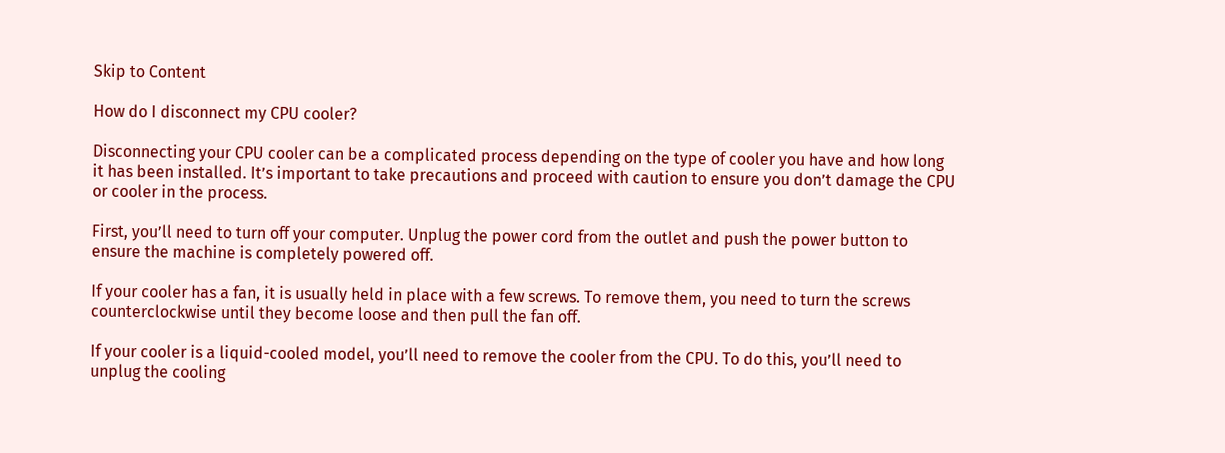Skip to Content

How do I disconnect my CPU cooler?

Disconnecting your CPU cooler can be a complicated process depending on the type of cooler you have and how long it has been installed. It’s important to take precautions and proceed with caution to ensure you don’t damage the CPU or cooler in the process.

First, you’ll need to turn off your computer. Unplug the power cord from the outlet and push the power button to ensure the machine is completely powered off.

If your cooler has a fan, it is usually held in place with a few screws. To remove them, you need to turn the screws counterclockwise until they become loose and then pull the fan off.

If your cooler is a liquid-cooled model, you’ll need to remove the cooler from the CPU. To do this, you’ll need to unplug the cooling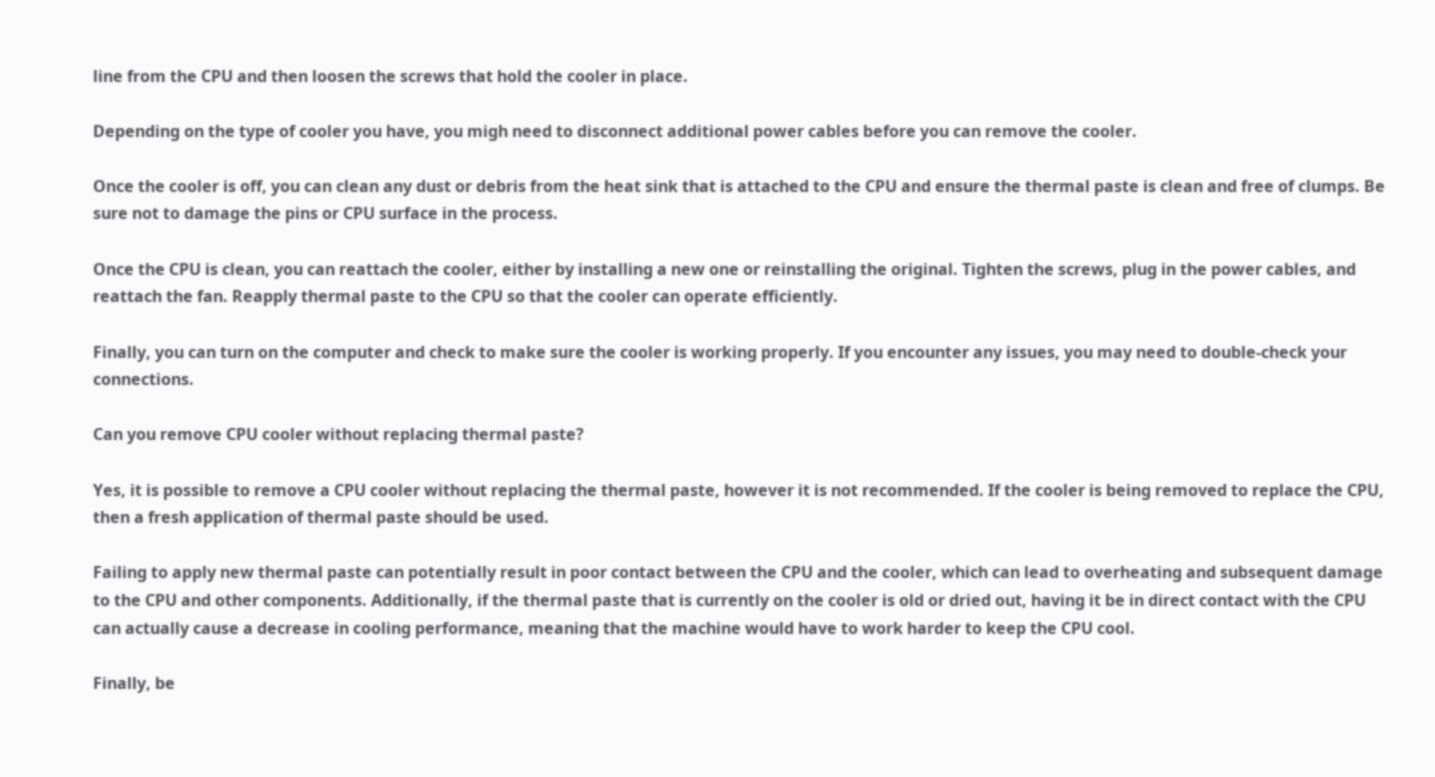line from the CPU and then loosen the screws that hold the cooler in place.

Depending on the type of cooler you have, you migh need to disconnect additional power cables before you can remove the cooler.

Once the cooler is off, you can clean any dust or debris from the heat sink that is attached to the CPU and ensure the thermal paste is clean and free of clumps. Be sure not to damage the pins or CPU surface in the process.

Once the CPU is clean, you can reattach the cooler, either by installing a new one or reinstalling the original. Tighten the screws, plug in the power cables, and reattach the fan. Reapply thermal paste to the CPU so that the cooler can operate efficiently.

Finally, you can turn on the computer and check to make sure the cooler is working properly. If you encounter any issues, you may need to double-check your connections.

Can you remove CPU cooler without replacing thermal paste?

Yes, it is possible to remove a CPU cooler without replacing the thermal paste, however it is not recommended. If the cooler is being removed to replace the CPU, then a fresh application of thermal paste should be used.

Failing to apply new thermal paste can potentially result in poor contact between the CPU and the cooler, which can lead to overheating and subsequent damage to the CPU and other components. Additionally, if the thermal paste that is currently on the cooler is old or dried out, having it be in direct contact with the CPU can actually cause a decrease in cooling performance, meaning that the machine would have to work harder to keep the CPU cool.

Finally, be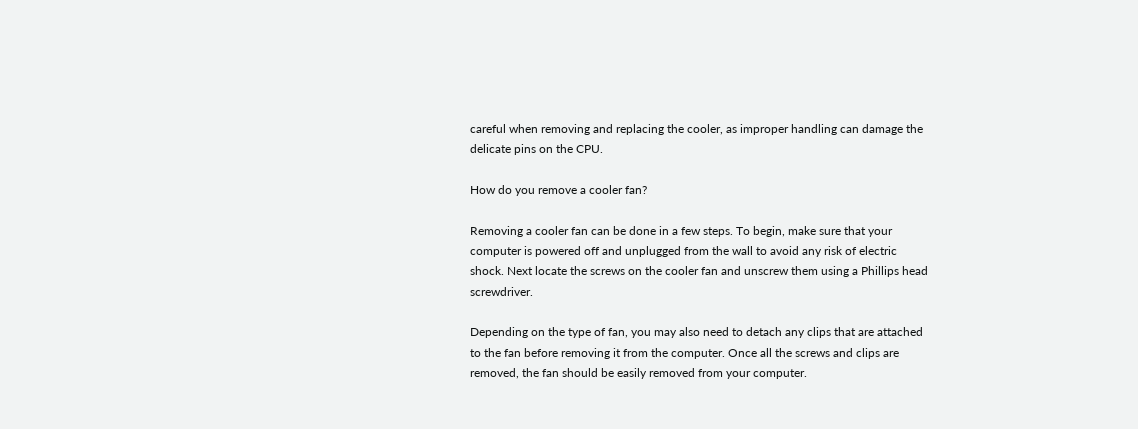careful when removing and replacing the cooler, as improper handling can damage the delicate pins on the CPU.

How do you remove a cooler fan?

Removing a cooler fan can be done in a few steps. To begin, make sure that your computer is powered off and unplugged from the wall to avoid any risk of electric shock. Next locate the screws on the cooler fan and unscrew them using a Phillips head screwdriver.

Depending on the type of fan, you may also need to detach any clips that are attached to the fan before removing it from the computer. Once all the screws and clips are removed, the fan should be easily removed from your computer.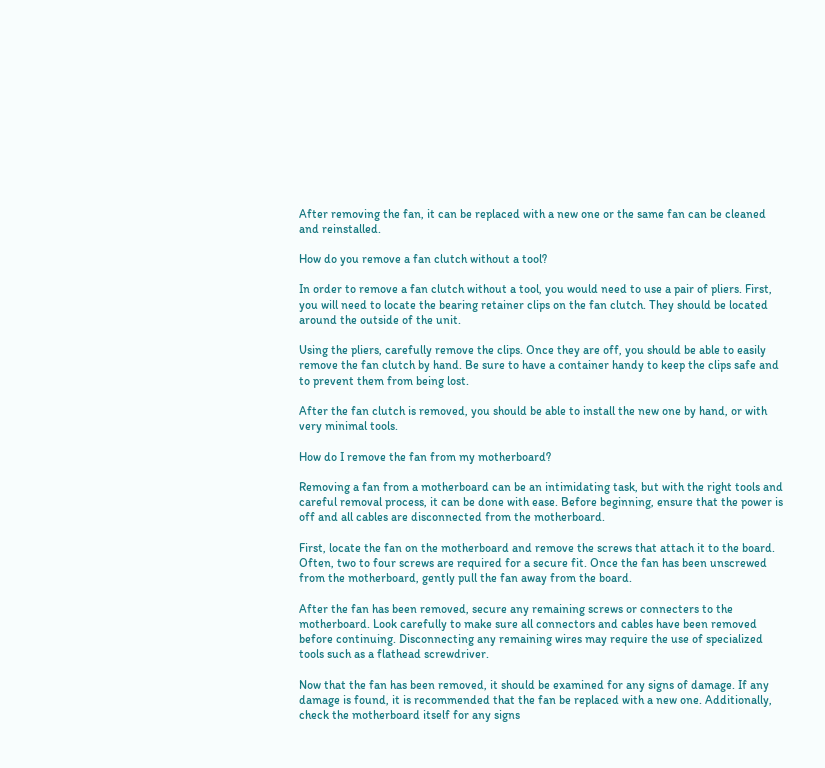After removing the fan, it can be replaced with a new one or the same fan can be cleaned and reinstalled.

How do you remove a fan clutch without a tool?

In order to remove a fan clutch without a tool, you would need to use a pair of pliers. First, you will need to locate the bearing retainer clips on the fan clutch. They should be located around the outside of the unit.

Using the pliers, carefully remove the clips. Once they are off, you should be able to easily remove the fan clutch by hand. Be sure to have a container handy to keep the clips safe and to prevent them from being lost.

After the fan clutch is removed, you should be able to install the new one by hand, or with very minimal tools.

How do I remove the fan from my motherboard?

Removing a fan from a motherboard can be an intimidating task, but with the right tools and careful removal process, it can be done with ease. Before beginning, ensure that the power is off and all cables are disconnected from the motherboard.

First, locate the fan on the motherboard and remove the screws that attach it to the board. Often, two to four screws are required for a secure fit. Once the fan has been unscrewed from the motherboard, gently pull the fan away from the board.

After the fan has been removed, secure any remaining screws or connecters to the motherboard. Look carefully to make sure all connectors and cables have been removed before continuing. Disconnecting any remaining wires may require the use of specialized tools such as a flathead screwdriver.

Now that the fan has been removed, it should be examined for any signs of damage. If any damage is found, it is recommended that the fan be replaced with a new one. Additionally, check the motherboard itself for any signs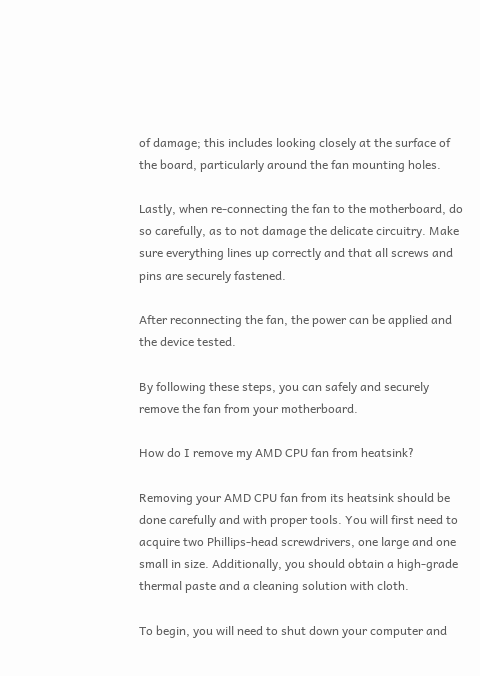of damage; this includes looking closely at the surface of the board, particularly around the fan mounting holes.

Lastly, when re-connecting the fan to the motherboard, do so carefully, as to not damage the delicate circuitry. Make sure everything lines up correctly and that all screws and pins are securely fastened.

After reconnecting the fan, the power can be applied and the device tested.

By following these steps, you can safely and securely remove the fan from your motherboard.

How do I remove my AMD CPU fan from heatsink?

Removing your AMD CPU fan from its heatsink should be done carefully and with proper tools. You will first need to acquire two Phillips-head screwdrivers, one large and one small in size. Additionally, you should obtain a high-grade thermal paste and a cleaning solution with cloth.

To begin, you will need to shut down your computer and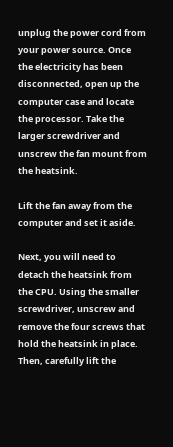unplug the power cord from your power source. Once the electricity has been disconnected, open up the computer case and locate the processor. Take the larger screwdriver and unscrew the fan mount from the heatsink.

Lift the fan away from the computer and set it aside.

Next, you will need to detach the heatsink from the CPU. Using the smaller screwdriver, unscrew and remove the four screws that hold the heatsink in place. Then, carefully lift the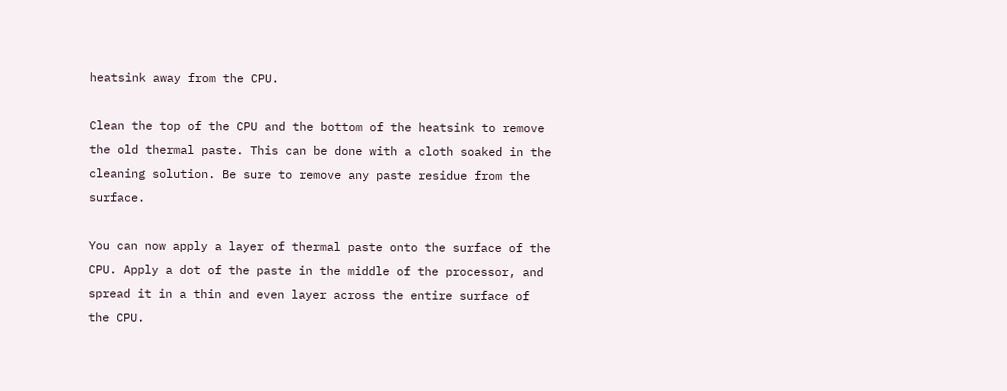heatsink away from the CPU.

Clean the top of the CPU and the bottom of the heatsink to remove the old thermal paste. This can be done with a cloth soaked in the cleaning solution. Be sure to remove any paste residue from the surface.

You can now apply a layer of thermal paste onto the surface of the CPU. Apply a dot of the paste in the middle of the processor, and spread it in a thin and even layer across the entire surface of the CPU.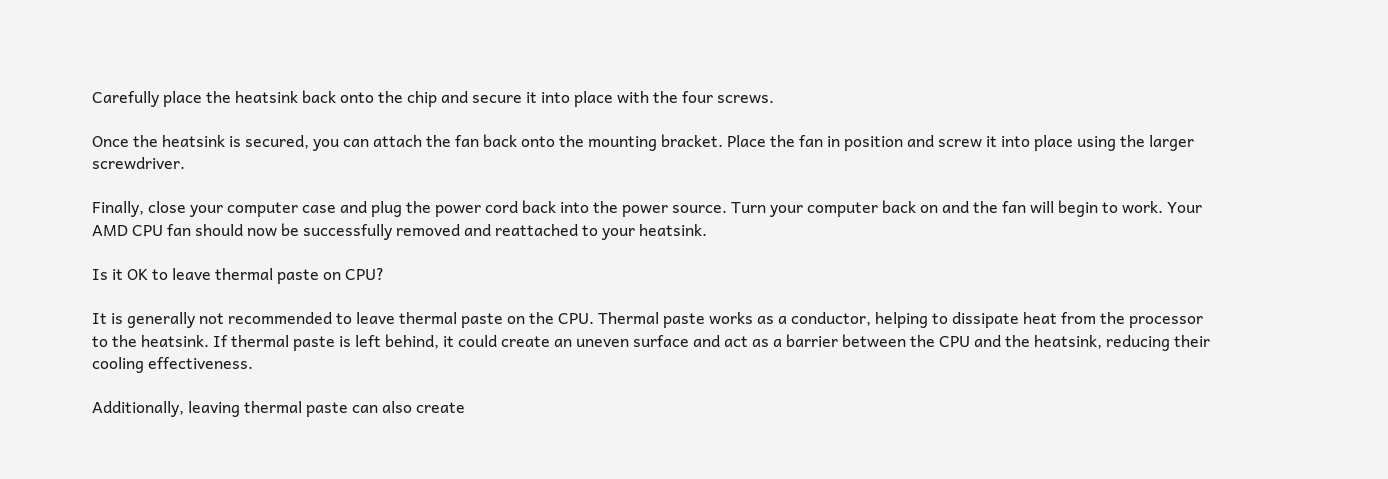Carefully place the heatsink back onto the chip and secure it into place with the four screws.

Once the heatsink is secured, you can attach the fan back onto the mounting bracket. Place the fan in position and screw it into place using the larger screwdriver.

Finally, close your computer case and plug the power cord back into the power source. Turn your computer back on and the fan will begin to work. Your AMD CPU fan should now be successfully removed and reattached to your heatsink.

Is it OK to leave thermal paste on CPU?

It is generally not recommended to leave thermal paste on the CPU. Thermal paste works as a conductor, helping to dissipate heat from the processor to the heatsink. If thermal paste is left behind, it could create an uneven surface and act as a barrier between the CPU and the heatsink, reducing their cooling effectiveness.

Additionally, leaving thermal paste can also create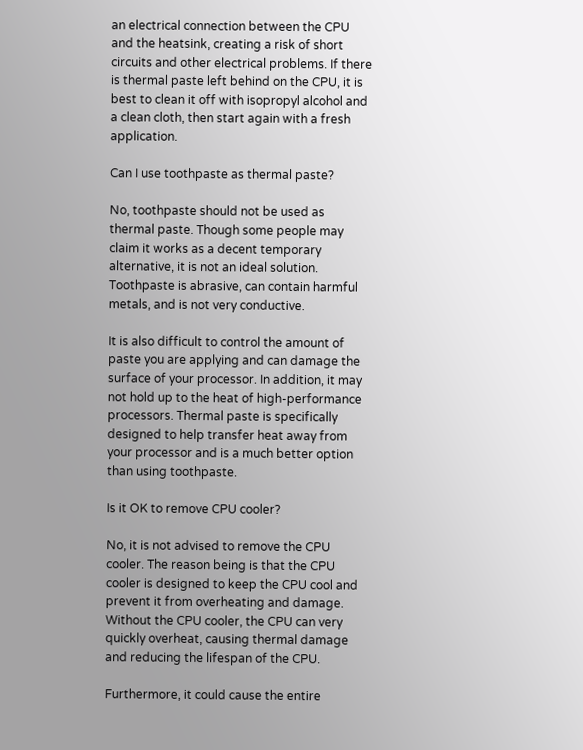an electrical connection between the CPU and the heatsink, creating a risk of short circuits and other electrical problems. If there is thermal paste left behind on the CPU, it is best to clean it off with isopropyl alcohol and a clean cloth, then start again with a fresh application.

Can I use toothpaste as thermal paste?

No, toothpaste should not be used as thermal paste. Though some people may claim it works as a decent temporary alternative, it is not an ideal solution. Toothpaste is abrasive, can contain harmful metals, and is not very conductive.

It is also difficult to control the amount of paste you are applying and can damage the surface of your processor. In addition, it may not hold up to the heat of high-performance processors. Thermal paste is specifically designed to help transfer heat away from your processor and is a much better option than using toothpaste.

Is it OK to remove CPU cooler?

No, it is not advised to remove the CPU cooler. The reason being is that the CPU cooler is designed to keep the CPU cool and prevent it from overheating and damage. Without the CPU cooler, the CPU can very quickly overheat, causing thermal damage and reducing the lifespan of the CPU.

Furthermore, it could cause the entire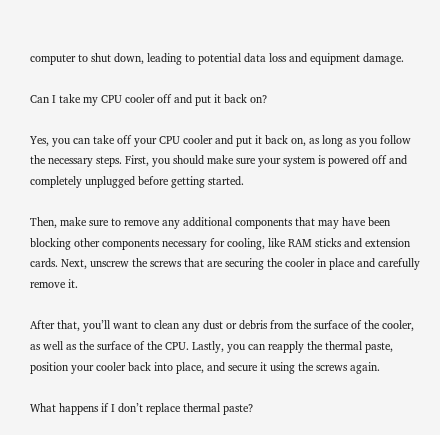computer to shut down, leading to potential data loss and equipment damage.

Can I take my CPU cooler off and put it back on?

Yes, you can take off your CPU cooler and put it back on, as long as you follow the necessary steps. First, you should make sure your system is powered off and completely unplugged before getting started.

Then, make sure to remove any additional components that may have been blocking other components necessary for cooling, like RAM sticks and extension cards. Next, unscrew the screws that are securing the cooler in place and carefully remove it.

After that, you’ll want to clean any dust or debris from the surface of the cooler, as well as the surface of the CPU. Lastly, you can reapply the thermal paste, position your cooler back into place, and secure it using the screws again.

What happens if I don’t replace thermal paste?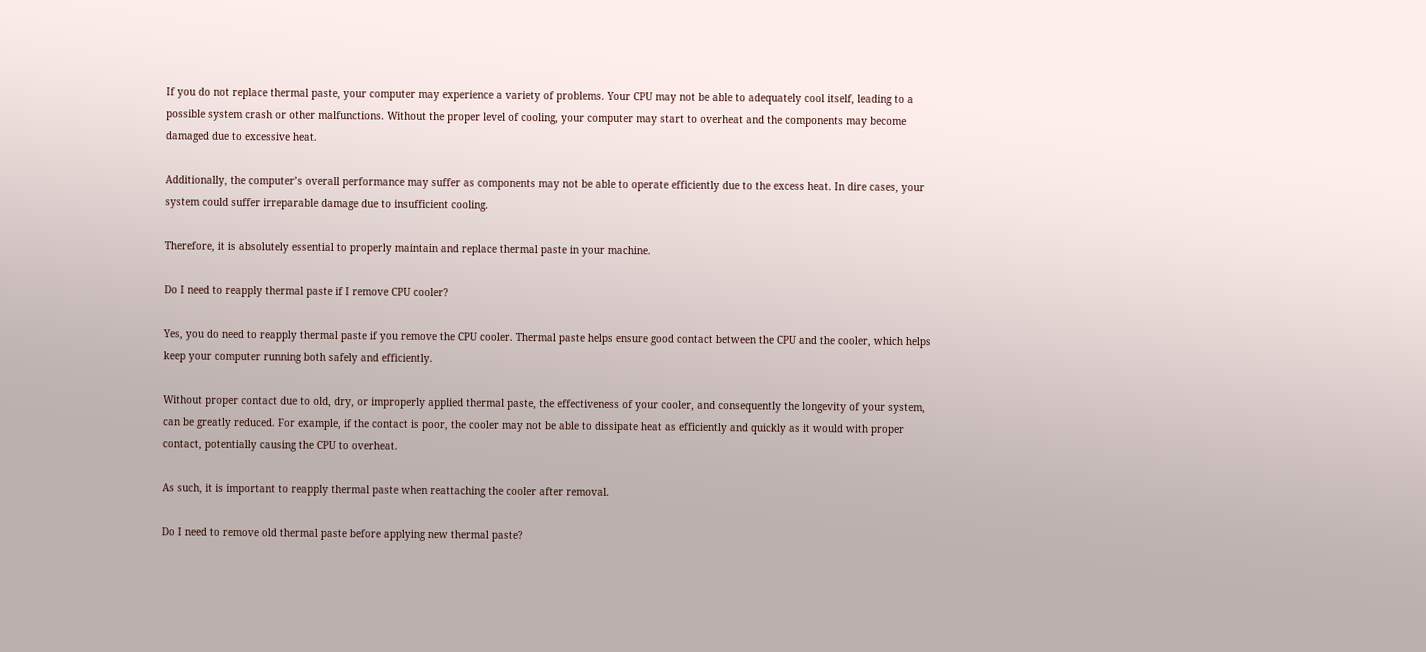If you do not replace thermal paste, your computer may experience a variety of problems. Your CPU may not be able to adequately cool itself, leading to a possible system crash or other malfunctions. Without the proper level of cooling, your computer may start to overheat and the components may become damaged due to excessive heat.

Additionally, the computer’s overall performance may suffer as components may not be able to operate efficiently due to the excess heat. In dire cases, your system could suffer irreparable damage due to insufficient cooling.

Therefore, it is absolutely essential to properly maintain and replace thermal paste in your machine.

Do I need to reapply thermal paste if I remove CPU cooler?

Yes, you do need to reapply thermal paste if you remove the CPU cooler. Thermal paste helps ensure good contact between the CPU and the cooler, which helps keep your computer running both safely and efficiently.

Without proper contact due to old, dry, or improperly applied thermal paste, the effectiveness of your cooler, and consequently the longevity of your system, can be greatly reduced. For example, if the contact is poor, the cooler may not be able to dissipate heat as efficiently and quickly as it would with proper contact, potentially causing the CPU to overheat.

As such, it is important to reapply thermal paste when reattaching the cooler after removal.

Do I need to remove old thermal paste before applying new thermal paste?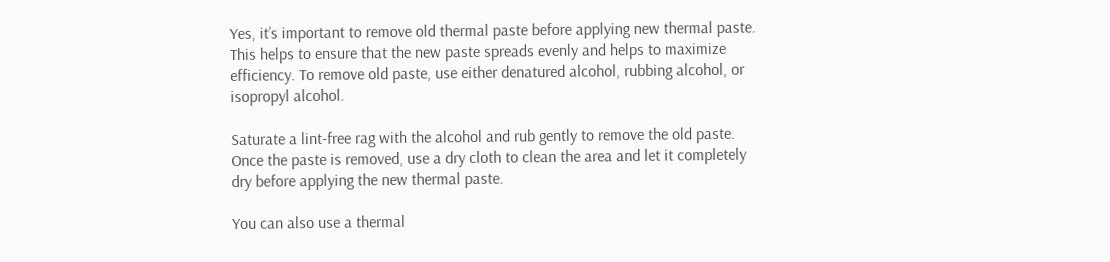Yes, it’s important to remove old thermal paste before applying new thermal paste. This helps to ensure that the new paste spreads evenly and helps to maximize efficiency. To remove old paste, use either denatured alcohol, rubbing alcohol, or isopropyl alcohol.

Saturate a lint-free rag with the alcohol and rub gently to remove the old paste. Once the paste is removed, use a dry cloth to clean the area and let it completely dry before applying the new thermal paste.

You can also use a thermal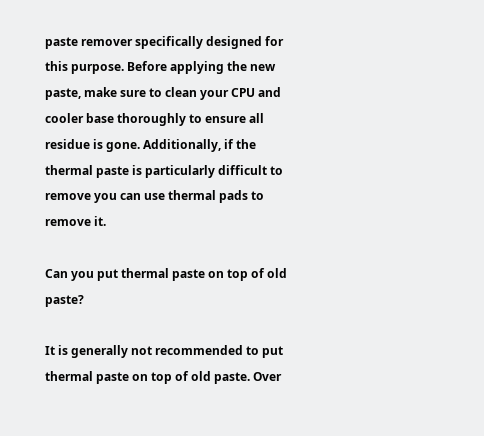paste remover specifically designed for this purpose. Before applying the new paste, make sure to clean your CPU and cooler base thoroughly to ensure all residue is gone. Additionally, if the thermal paste is particularly difficult to remove you can use thermal pads to remove it.

Can you put thermal paste on top of old paste?

It is generally not recommended to put thermal paste on top of old paste. Over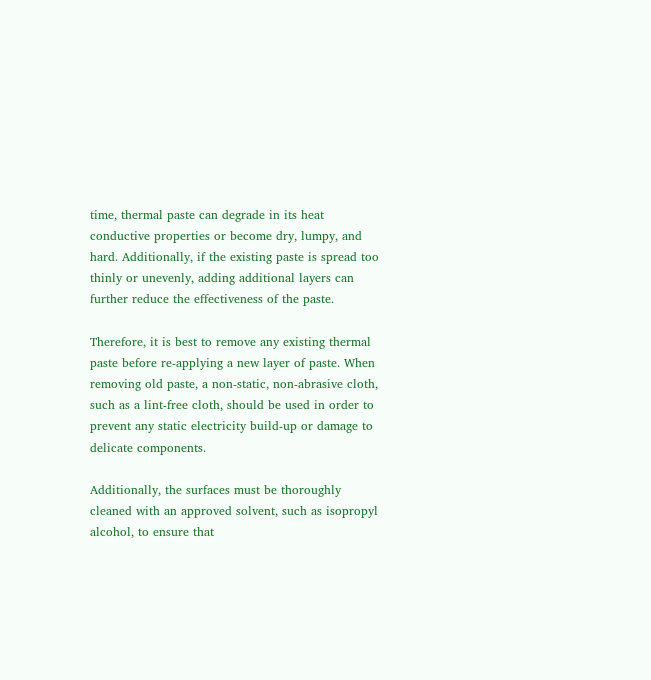time, thermal paste can degrade in its heat conductive properties or become dry, lumpy, and hard. Additionally, if the existing paste is spread too thinly or unevenly, adding additional layers can further reduce the effectiveness of the paste.

Therefore, it is best to remove any existing thermal paste before re-applying a new layer of paste. When removing old paste, a non-static, non-abrasive cloth, such as a lint-free cloth, should be used in order to prevent any static electricity build-up or damage to delicate components.

Additionally, the surfaces must be thoroughly cleaned with an approved solvent, such as isopropyl alcohol, to ensure that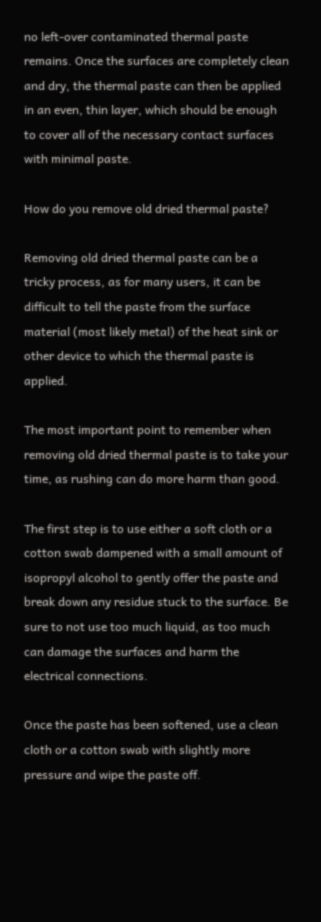no left-over contaminated thermal paste remains. Once the surfaces are completely clean and dry, the thermal paste can then be applied in an even, thin layer, which should be enough to cover all of the necessary contact surfaces with minimal paste.

How do you remove old dried thermal paste?

Removing old dried thermal paste can be a tricky process, as for many users, it can be difficult to tell the paste from the surface material (most likely metal) of the heat sink or other device to which the thermal paste is applied.

The most important point to remember when removing old dried thermal paste is to take your time, as rushing can do more harm than good.

The first step is to use either a soft cloth or a cotton swab dampened with a small amount of isopropyl alcohol to gently offer the paste and break down any residue stuck to the surface. Be sure to not use too much liquid, as too much can damage the surfaces and harm the electrical connections.

Once the paste has been softened, use a clean cloth or a cotton swab with slightly more pressure and wipe the paste off.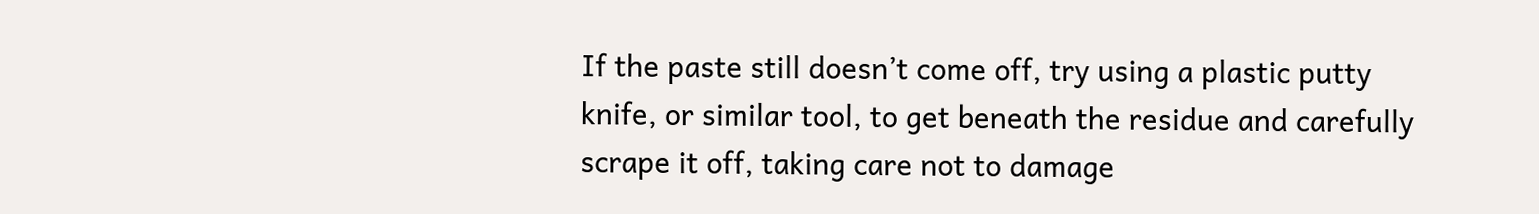If the paste still doesn’t come off, try using a plastic putty knife, or similar tool, to get beneath the residue and carefully scrape it off, taking care not to damage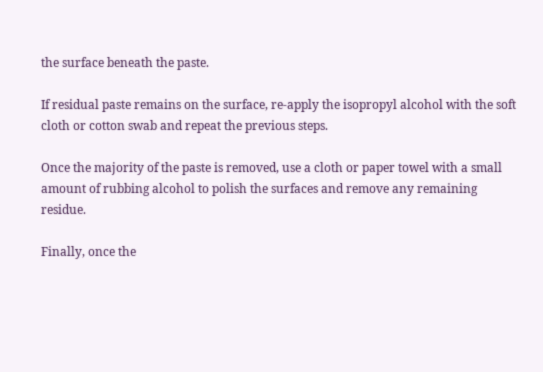the surface beneath the paste.

If residual paste remains on the surface, re-apply the isopropyl alcohol with the soft cloth or cotton swab and repeat the previous steps.

Once the majority of the paste is removed, use a cloth or paper towel with a small amount of rubbing alcohol to polish the surfaces and remove any remaining residue.

Finally, once the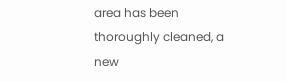area has been thoroughly cleaned, a new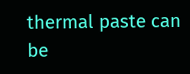thermal paste can be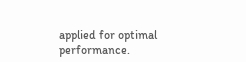applied for optimal performance.